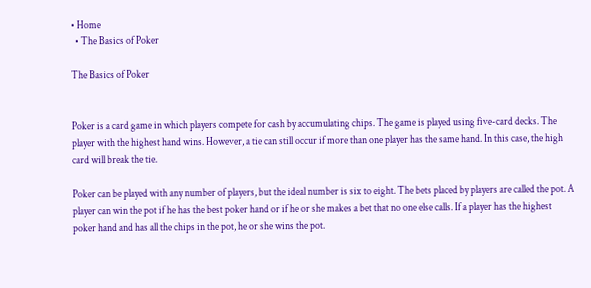• Home
  • The Basics of Poker

The Basics of Poker


Poker is a card game in which players compete for cash by accumulating chips. The game is played using five-card decks. The player with the highest hand wins. However, a tie can still occur if more than one player has the same hand. In this case, the high card will break the tie.

Poker can be played with any number of players, but the ideal number is six to eight. The bets placed by players are called the pot. A player can win the pot if he has the best poker hand or if he or she makes a bet that no one else calls. If a player has the highest poker hand and has all the chips in the pot, he or she wins the pot.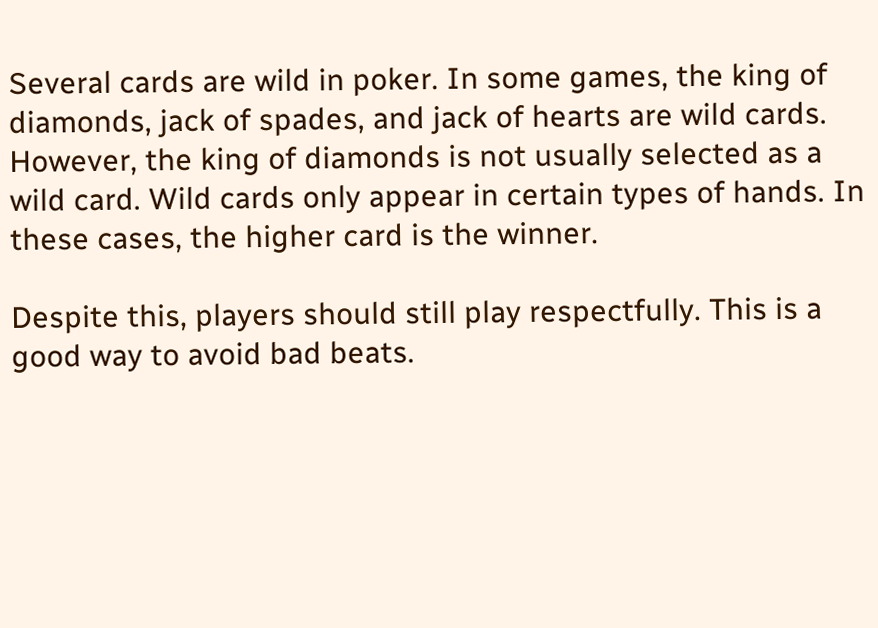Several cards are wild in poker. In some games, the king of diamonds, jack of spades, and jack of hearts are wild cards. However, the king of diamonds is not usually selected as a wild card. Wild cards only appear in certain types of hands. In these cases, the higher card is the winner.

Despite this, players should still play respectfully. This is a good way to avoid bad beats.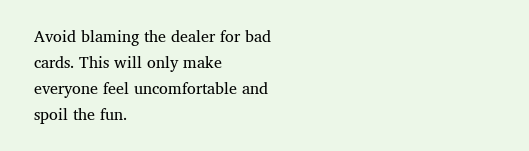Avoid blaming the dealer for bad cards. This will only make everyone feel uncomfortable and spoil the fun.